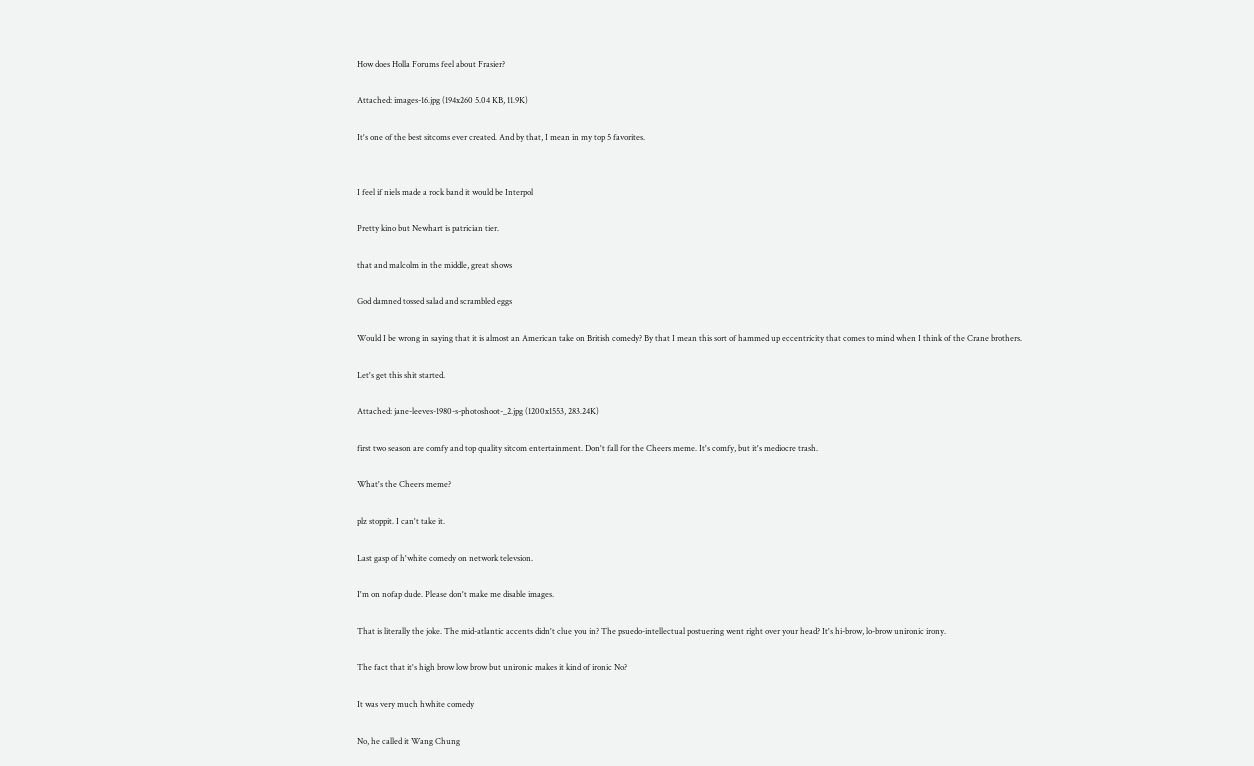How does Holla Forums feel about Frasier?

Attached: images-16.jpg (194x260 5.04 KB, 11.9K)

It's one of the best sitcoms ever created. And by that, I mean in my top 5 favorites.


I feel if niels made a rock band it would be Interpol

Pretty kino but Newhart is patrician tier.

that and malcolm in the middle, great shows

God damned tossed salad and scrambled eggs

Would I be wrong in saying that it is almost an American take on British comedy? By that I mean this sort of hammed up eccentricity that comes to mind when I think of the Crane brothers.

Let's get this shit started.

Attached: jane-leeves-1980-s-photoshoot-_2.jpg (1200x1553, 283.24K)

first two season are comfy and top quality sitcom entertainment. Don't fall for the Cheers meme. It's comfy, but it's mediocre trash.

What's the Cheers meme?

plz stoppit. I can't take it.

Last gasp of h'white comedy on network televsion.

I'm on nofap dude. Please don't make me disable images.

That is literally the joke. The mid-atlantic accents didn't clue you in? The psuedo-intellectual postuering went right over your head? It's hi-brow, lo-brow unironic irony.

The fact that it's high brow low brow but unironic makes it kind of ironic No?

It was very much hwhite comedy

No, he called it Wang Chung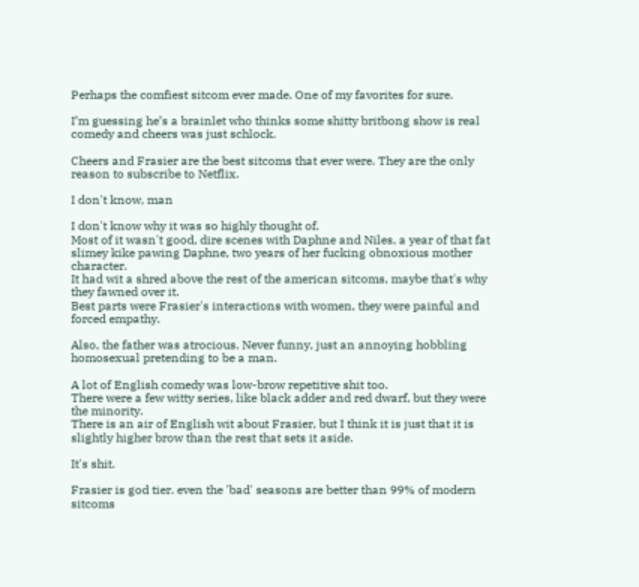Perhaps the comfiest sitcom ever made. One of my favorites for sure.

I’m guessing he’s a brainlet who thinks some shitty britbong show is real comedy and cheers was just schlock.

Cheers and Frasier are the best sitcoms that ever were. They are the only reason to subscribe to Netflix.

I don't know, man

I don't know why it was so highly thought of.
Most of it wasn't good, dire scenes with Daphne and Niles, a year of that fat slimey kike pawing Daphne, two years of her fucking obnoxious mother character.
It had wit a shred above the rest of the american sitcoms, maybe that's why they fawned over it.
Best parts were Frasier's interactions with women, they were painful and forced empathy.

Also, the father was atrocious. Never funny, just an annoying hobbling homosexual pretending to be a man.

A lot of English comedy was low-brow repetitive shit too.
There were a few witty series, like black adder and red dwarf, but they were the minority.
There is an air of English wit about Frasier, but I think it is just that it is slightly higher brow than the rest that sets it aside.

It's shit.

Frasier is god tier. even the 'bad' seasons are better than 99% of modern sitcoms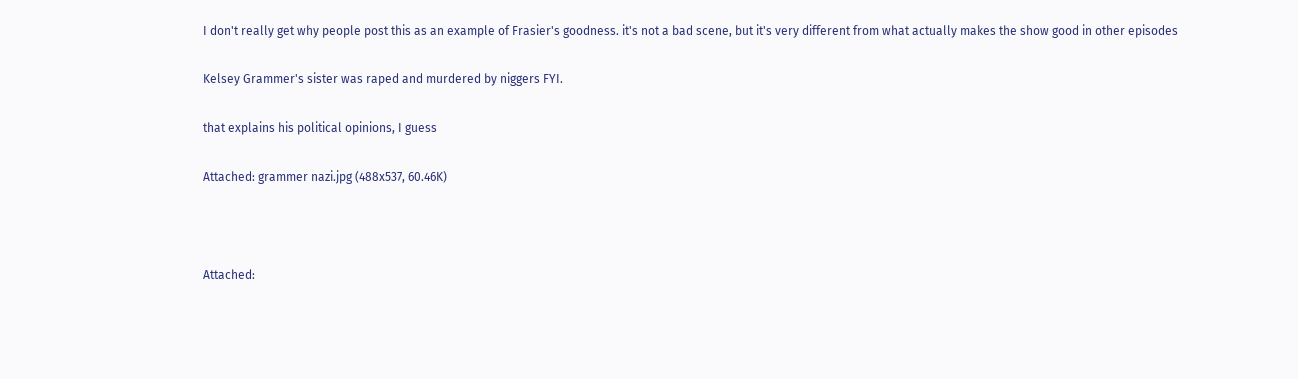I don't really get why people post this as an example of Frasier's goodness. it's not a bad scene, but it's very different from what actually makes the show good in other episodes

Kelsey Grammer's sister was raped and murdered by niggers FYI.

that explains his political opinions, I guess

Attached: grammer nazi.jpg (488x537, 60.46K)



Attached: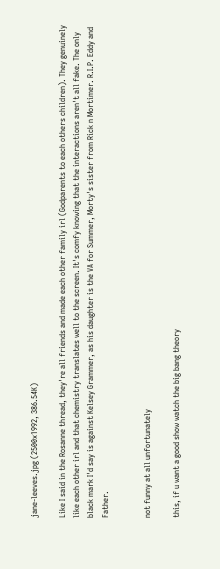jane-leeves.jpg (2500x1992, 386.54K)

Like I said in the Rosanne thread, they're all friends and made each other family irl (Godparents to each others children). They genuinely like each other irl and that chemistry translates well to the screen. It's comfy knowing that the interactions aren't all fake. The only black mark I'd say is against Kelsey Grammer, as his daughter is the VA for Summer, Morty's sister from Rick n Mortimer. R.I.P. Eddy and Father.


not funny at all unfortunately

this, if u want a good show watch the big bang theory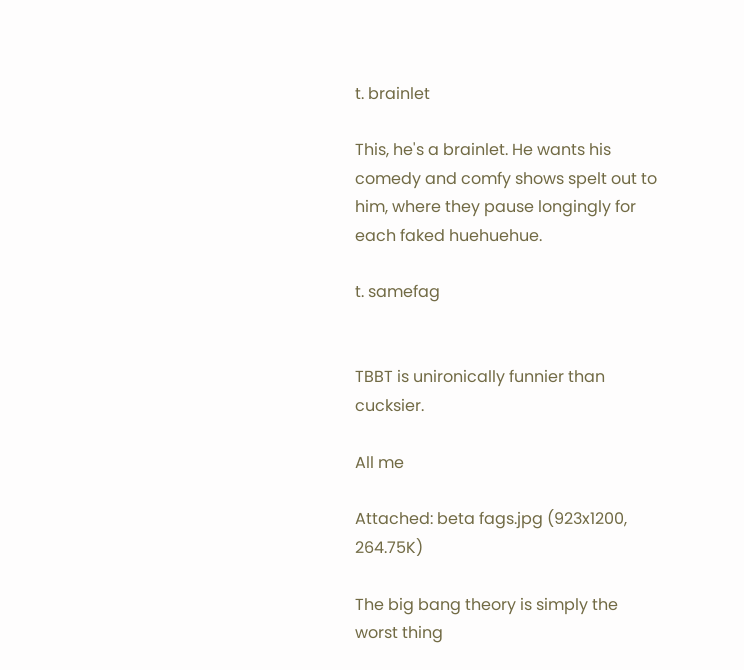t. brainlet

This, he's a brainlet. He wants his comedy and comfy shows spelt out to him, where they pause longingly for each faked huehuehue.

t. samefag


TBBT is unironically funnier than cucksier.

All me

Attached: beta fags.jpg (923x1200, 264.75K)

The big bang theory is simply the worst thing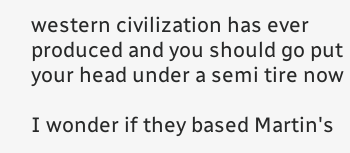western civilization has ever produced and you should go put your head under a semi tire now

I wonder if they based Martin's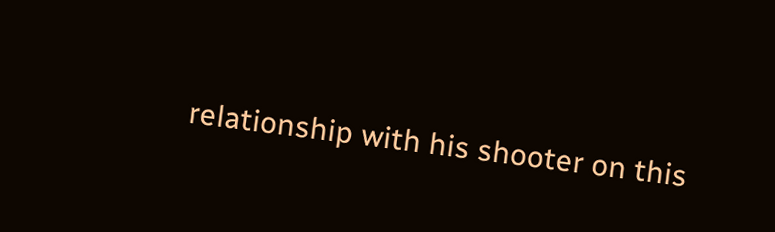relationship with his shooter on this